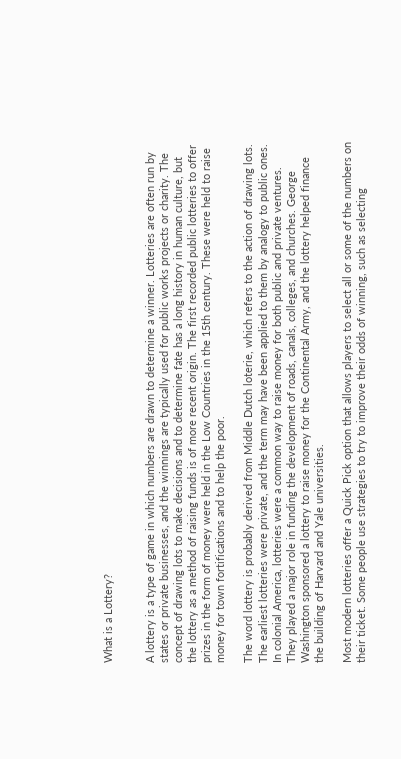What is a Lottery?


A lottery is a type of game in which numbers are drawn to determine a winner. Lotteries are often run by states or private businesses, and the winnings are typically used for public works projects or charity. The concept of drawing lots to make decisions and to determine fate has a long history in human culture, but the lottery as a method of raising funds is of more recent origin. The first recorded public lotteries to offer prizes in the form of money were held in the Low Countries in the 15th century. These were held to raise money for town fortifications and to help the poor.

The word lottery is probably derived from Middle Dutch loterie, which refers to the action of drawing lots. The earliest lotteries were private, and the term may have been applied to them by analogy to public ones. In colonial America, lotteries were a common way to raise money for both public and private ventures. They played a major role in funding the development of roads, canals, colleges, and churches. George Washington sponsored a lottery to raise money for the Continental Army, and the lottery helped finance the building of Harvard and Yale universities.

Most modern lotteries offer a Quick Pick option that allows players to select all or some of the numbers on their ticket. Some people use strategies to try to improve their odds of winning, such as selecting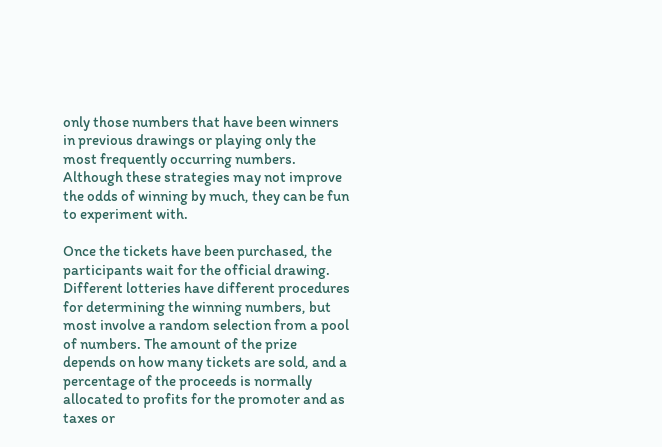only those numbers that have been winners in previous drawings or playing only the most frequently occurring numbers. Although these strategies may not improve the odds of winning by much, they can be fun to experiment with.

Once the tickets have been purchased, the participants wait for the official drawing. Different lotteries have different procedures for determining the winning numbers, but most involve a random selection from a pool of numbers. The amount of the prize depends on how many tickets are sold, and a percentage of the proceeds is normally allocated to profits for the promoter and as taxes or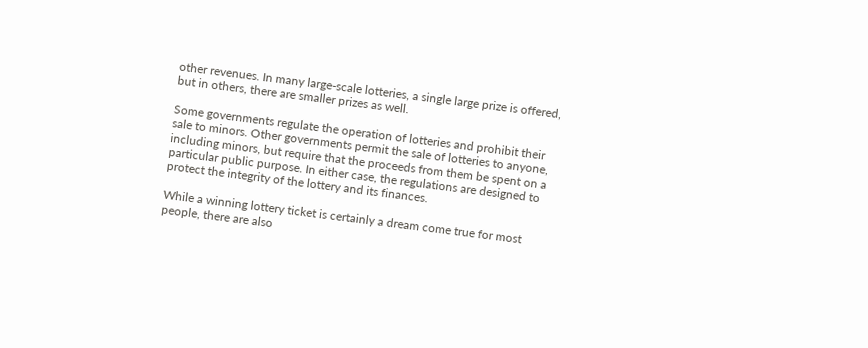other revenues. In many large-scale lotteries, a single large prize is offered, but in others, there are smaller prizes as well.

Some governments regulate the operation of lotteries and prohibit their sale to minors. Other governments permit the sale of lotteries to anyone, including minors, but require that the proceeds from them be spent on a particular public purpose. In either case, the regulations are designed to protect the integrity of the lottery and its finances.

While a winning lottery ticket is certainly a dream come true for most people, there are also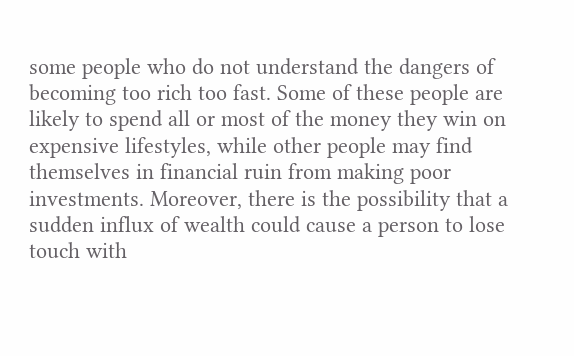some people who do not understand the dangers of becoming too rich too fast. Some of these people are likely to spend all or most of the money they win on expensive lifestyles, while other people may find themselves in financial ruin from making poor investments. Moreover, there is the possibility that a sudden influx of wealth could cause a person to lose touch with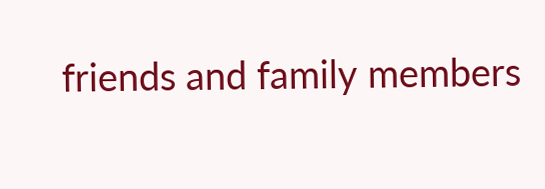friends and family members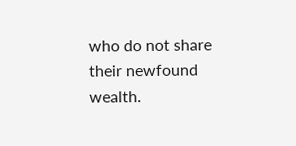who do not share their newfound wealth.